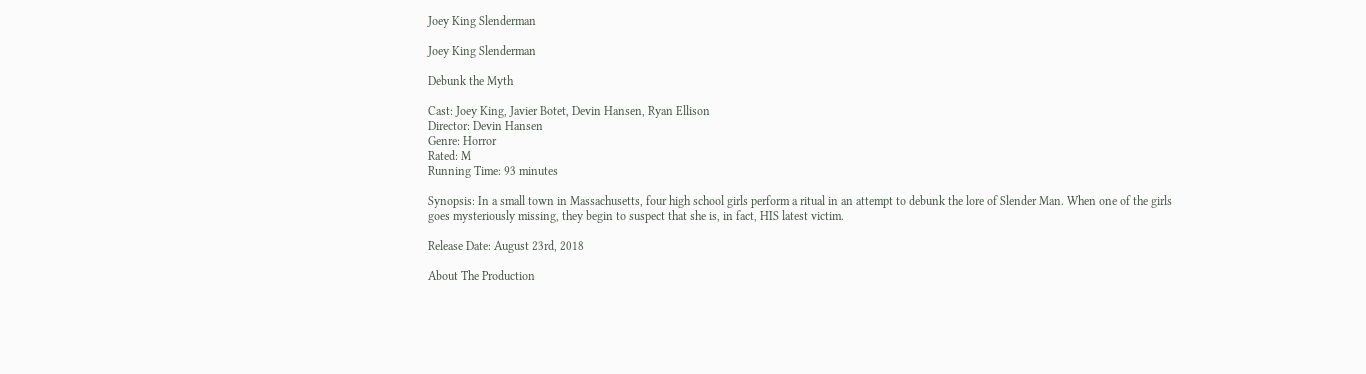Joey King Slenderman

Joey King Slenderman

Debunk the Myth

Cast: Joey King, Javier Botet, Devin Hansen, Ryan Ellison
Director: Devin Hansen
Genre: Horror
Rated: M
Running Time: 93 minutes

Synopsis: In a small town in Massachusetts, four high school girls perform a ritual in an attempt to debunk the lore of Slender Man. When one of the girls goes mysteriously missing, they begin to suspect that she is, in fact, HIS latest victim.

Release Date: August 23rd, 2018

About The Production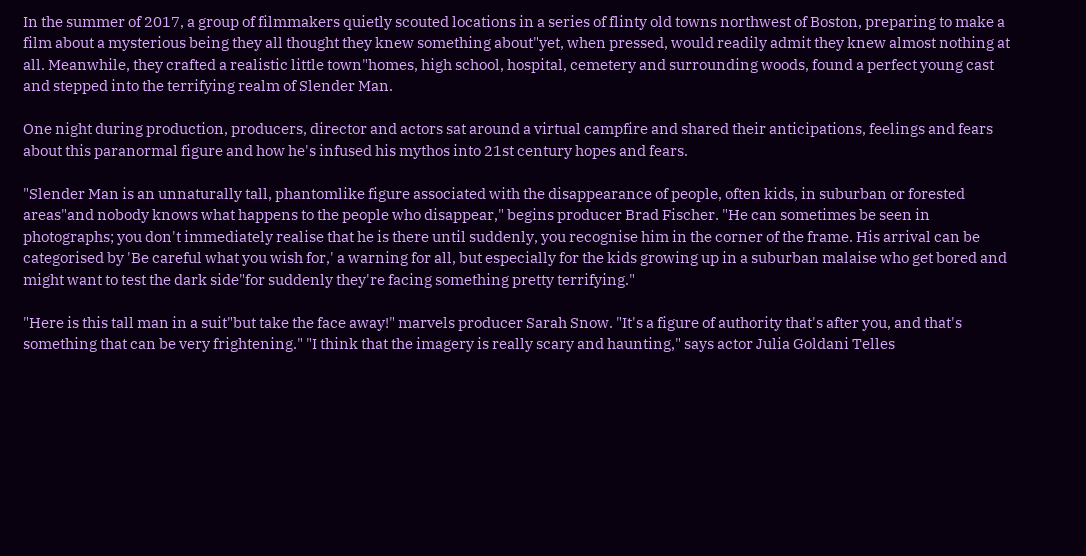In the summer of 2017, a group of filmmakers quietly scouted locations in a series of flinty old towns northwest of Boston, preparing to make a film about a mysterious being they all thought they knew something about"yet, when pressed, would readily admit they knew almost nothing at all. Meanwhile, they crafted a realistic little town"homes, high school, hospital, cemetery and surrounding woods, found a perfect young cast and stepped into the terrifying realm of Slender Man.

One night during production, producers, director and actors sat around a virtual campfire and shared their anticipations, feelings and fears about this paranormal figure and how he's infused his mythos into 21st century hopes and fears.

"Slender Man is an unnaturally tall, phantomlike figure associated with the disappearance of people, often kids, in suburban or forested areas"and nobody knows what happens to the people who disappear," begins producer Brad Fischer. "He can sometimes be seen in photographs; you don't immediately realise that he is there until suddenly, you recognise him in the corner of the frame. His arrival can be categorised by 'Be careful what you wish for,' a warning for all, but especially for the kids growing up in a suburban malaise who get bored and might want to test the dark side"for suddenly they're facing something pretty terrifying."

"Here is this tall man in a suit"but take the face away!" marvels producer Sarah Snow. "It's a figure of authority that's after you, and that's something that can be very frightening." "I think that the imagery is really scary and haunting," says actor Julia Goldani Telles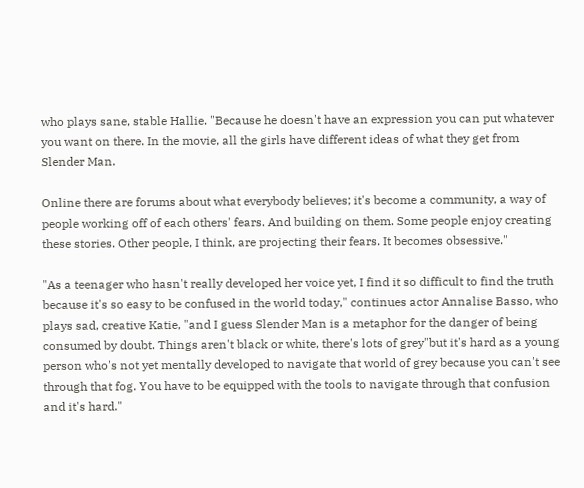who plays sane, stable Hallie. "Because he doesn't have an expression you can put whatever you want on there. In the movie, all the girls have different ideas of what they get from Slender Man.

Online there are forums about what everybody believes; it's become a community, a way of people working off of each others' fears. And building on them. Some people enjoy creating these stories. Other people, I think, are projecting their fears. It becomes obsessive."

"As a teenager who hasn't really developed her voice yet, I find it so difficult to find the truth because it's so easy to be confused in the world today," continues actor Annalise Basso, who plays sad, creative Katie, "and I guess Slender Man is a metaphor for the danger of being consumed by doubt. Things aren't black or white, there's lots of grey"but it's hard as a young person who's not yet mentally developed to navigate that world of grey because you can't see through that fog. You have to be equipped with the tools to navigate through that confusion and it's hard."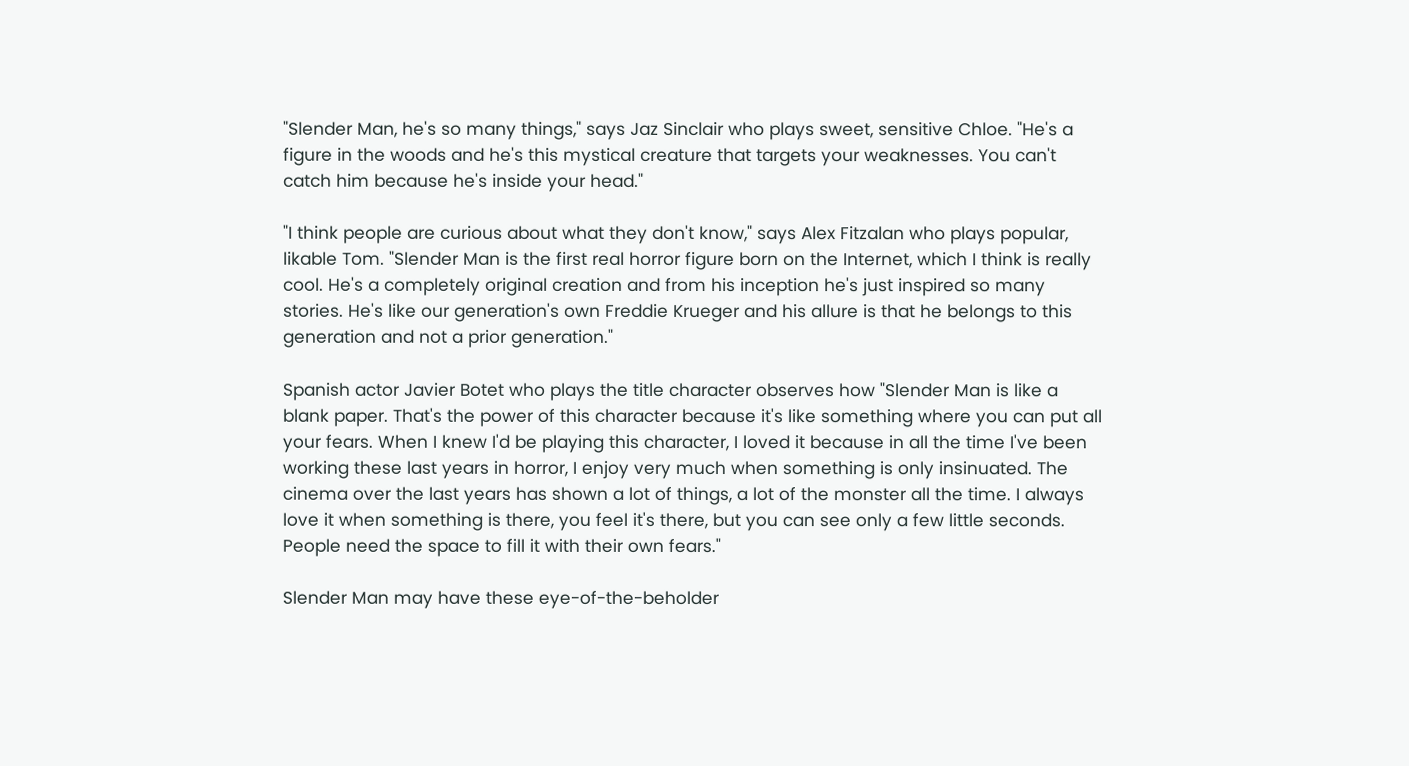"Slender Man, he's so many things," says Jaz Sinclair who plays sweet, sensitive Chloe. "He's a figure in the woods and he's this mystical creature that targets your weaknesses. You can't catch him because he's inside your head."

"I think people are curious about what they don't know," says Alex Fitzalan who plays popular, likable Tom. "Slender Man is the first real horror figure born on the Internet, which I think is really cool. He's a completely original creation and from his inception he's just inspired so many stories. He's like our generation's own Freddie Krueger and his allure is that he belongs to this generation and not a prior generation."

Spanish actor Javier Botet who plays the title character observes how "Slender Man is like a blank paper. That's the power of this character because it's like something where you can put all your fears. When I knew I'd be playing this character, I loved it because in all the time I've been working these last years in horror, I enjoy very much when something is only insinuated. The cinema over the last years has shown a lot of things, a lot of the monster all the time. I always love it when something is there, you feel it's there, but you can see only a few little seconds. People need the space to fill it with their own fears."

Slender Man may have these eye-of-the-beholder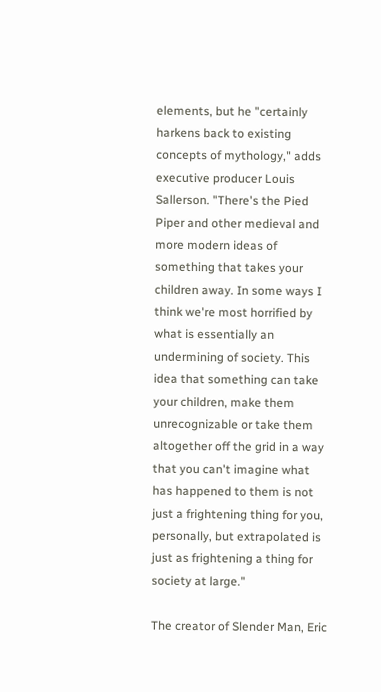elements, but he "certainly harkens back to existing concepts of mythology," adds executive producer Louis Sallerson. "There's the Pied Piper and other medieval and more modern ideas of something that takes your children away. In some ways I think we're most horrified by what is essentially an undermining of society. This idea that something can take your children, make them unrecognizable or take them altogether off the grid in a way that you can't imagine what has happened to them is not just a frightening thing for you, personally, but extrapolated is just as frightening a thing for society at large."

The creator of Slender Man, Eric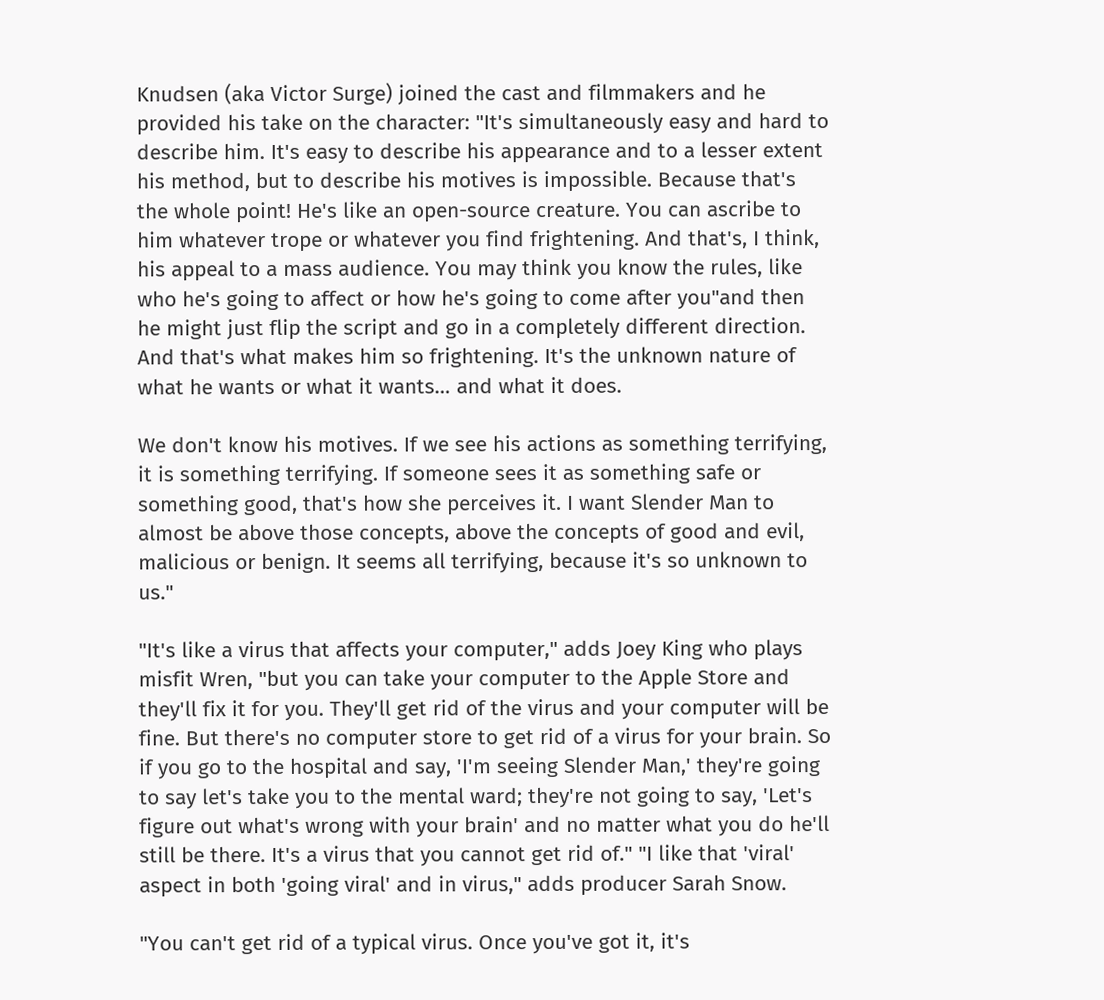Knudsen (aka Victor Surge) joined the cast and filmmakers and he provided his take on the character: "It's simultaneously easy and hard to describe him. It's easy to describe his appearance and to a lesser extent his method, but to describe his motives is impossible. Because that's the whole point! He's like an open-source creature. You can ascribe to him whatever trope or whatever you find frightening. And that's, I think, his appeal to a mass audience. You may think you know the rules, like who he's going to affect or how he's going to come after you"and then he might just flip the script and go in a completely different direction. And that's what makes him so frightening. It's the unknown nature of what he wants or what it wants… and what it does.

We don't know his motives. If we see his actions as something terrifying, it is something terrifying. If someone sees it as something safe or something good, that's how she perceives it. I want Slender Man to almost be above those concepts, above the concepts of good and evil, malicious or benign. It seems all terrifying, because it's so unknown to us."

"It's like a virus that affects your computer," adds Joey King who plays misfit Wren, "but you can take your computer to the Apple Store and they'll fix it for you. They'll get rid of the virus and your computer will be fine. But there's no computer store to get rid of a virus for your brain. So if you go to the hospital and say, 'I'm seeing Slender Man,' they're going to say let's take you to the mental ward; they're not going to say, 'Let's figure out what's wrong with your brain' and no matter what you do he'll still be there. It's a virus that you cannot get rid of." "I like that 'viral' aspect in both 'going viral' and in virus," adds producer Sarah Snow.

"You can't get rid of a typical virus. Once you've got it, it's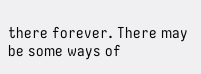there forever. There may be some ways of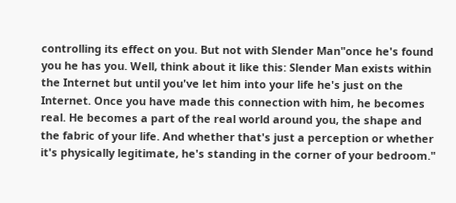controlling its effect on you. But not with Slender Man"once he's found you he has you. Well, think about it like this: Slender Man exists within the Internet but until you've let him into your life he's just on the Internet. Once you have made this connection with him, he becomes real. He becomes a part of the real world around you, the shape and the fabric of your life. And whether that's just a perception or whether it's physically legitimate, he's standing in the corner of your bedroom."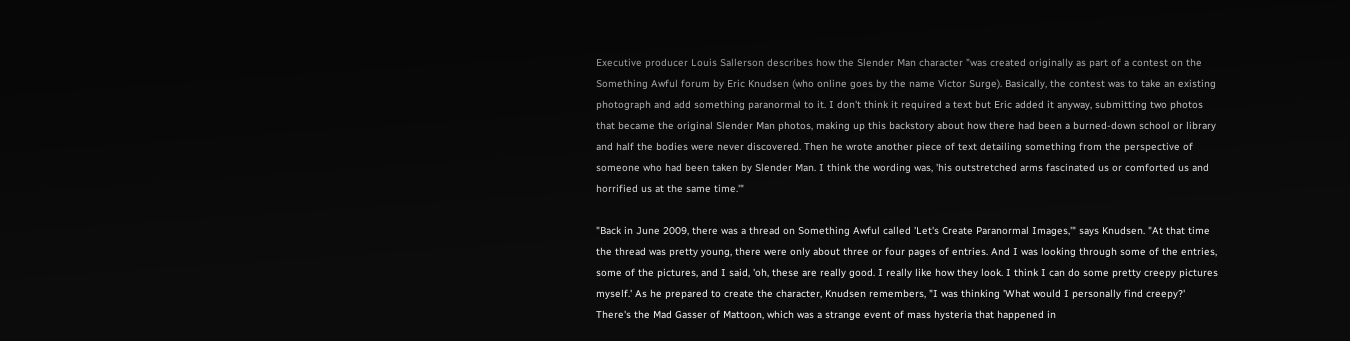Executive producer Louis Sallerson describes how the Slender Man character "was created originally as part of a contest on the Something Awful forum by Eric Knudsen (who online goes by the name Victor Surge). Basically, the contest was to take an existing photograph and add something paranormal to it. I don't think it required a text but Eric added it anyway, submitting two photos that became the original Slender Man photos, making up this backstory about how there had been a burned-down school or library and half the bodies were never discovered. Then he wrote another piece of text detailing something from the perspective of someone who had been taken by Slender Man. I think the wording was, 'his outstretched arms fascinated us or comforted us and horrified us at the same time.'"

"Back in June 2009, there was a thread on Something Awful called 'Let's Create Paranormal Images,'" says Knudsen. "At that time the thread was pretty young, there were only about three or four pages of entries. And I was looking through some of the entries, some of the pictures, and I said, 'oh, these are really good. I really like how they look. I think I can do some pretty creepy pictures myself.' As he prepared to create the character, Knudsen remembers, "I was thinking 'What would I personally find creepy?' There's the Mad Gasser of Mattoon, which was a strange event of mass hysteria that happened in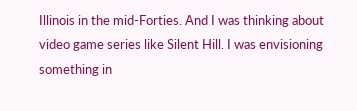Illinois in the mid-Forties. And I was thinking about video game series like Silent Hill. I was envisioning something in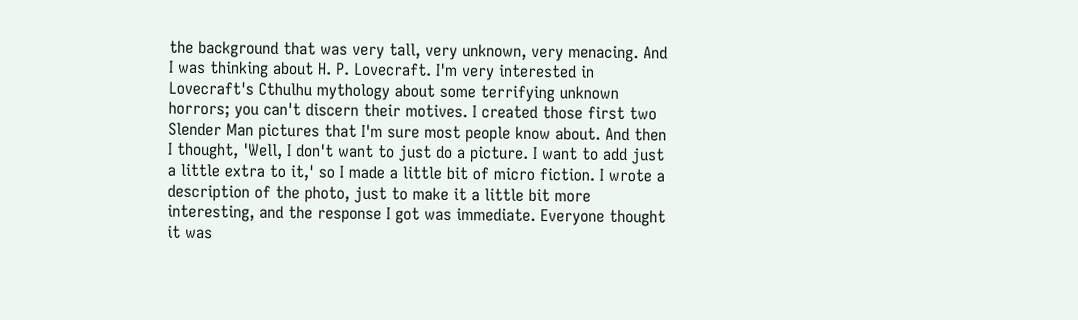the background that was very tall, very unknown, very menacing. And I was thinking about H. P. Lovecraft. I'm very interested in Lovecraft's Cthulhu mythology about some terrifying unknown horrors; you can't discern their motives. I created those first two Slender Man pictures that I'm sure most people know about. And then I thought, 'Well, I don't want to just do a picture. I want to add just a little extra to it,' so I made a little bit of micro fiction. I wrote a description of the photo, just to make it a little bit more interesting, and the response I got was immediate. Everyone thought it was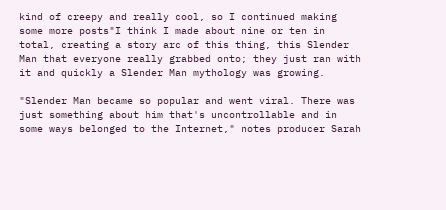kind of creepy and really cool, so I continued making some more posts"I think I made about nine or ten in total, creating a story arc of this thing, this Slender Man that everyone really grabbed onto; they just ran with it and quickly a Slender Man mythology was growing.

"Slender Man became so popular and went viral. There was just something about him that's uncontrollable and in some ways belonged to the Internet," notes producer Sarah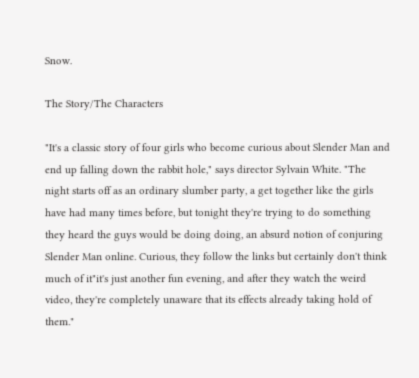Snow.

The Story/The Characters

"It's a classic story of four girls who become curious about Slender Man and end up falling down the rabbit hole," says director Sylvain White. "The night starts off as an ordinary slumber party, a get together like the girls have had many times before, but tonight they're trying to do something they heard the guys would be doing doing, an absurd notion of conjuring Slender Man online. Curious, they follow the links but certainly don't think much of it"it's just another fun evening, and after they watch the weird video, they're completely unaware that its effects already taking hold of them."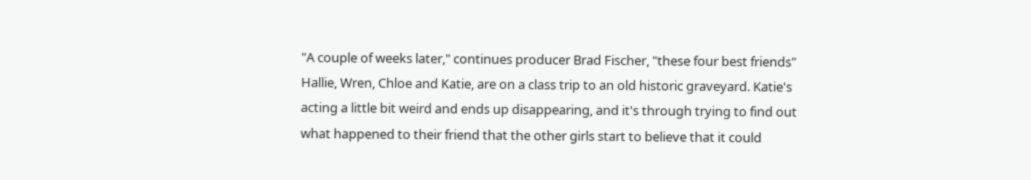"A couple of weeks later," continues producer Brad Fischer, "these four best friends" Hallie, Wren, Chloe and Katie, are on a class trip to an old historic graveyard. Katie's acting a little bit weird and ends up disappearing, and it's through trying to find out what happened to their friend that the other girls start to believe that it could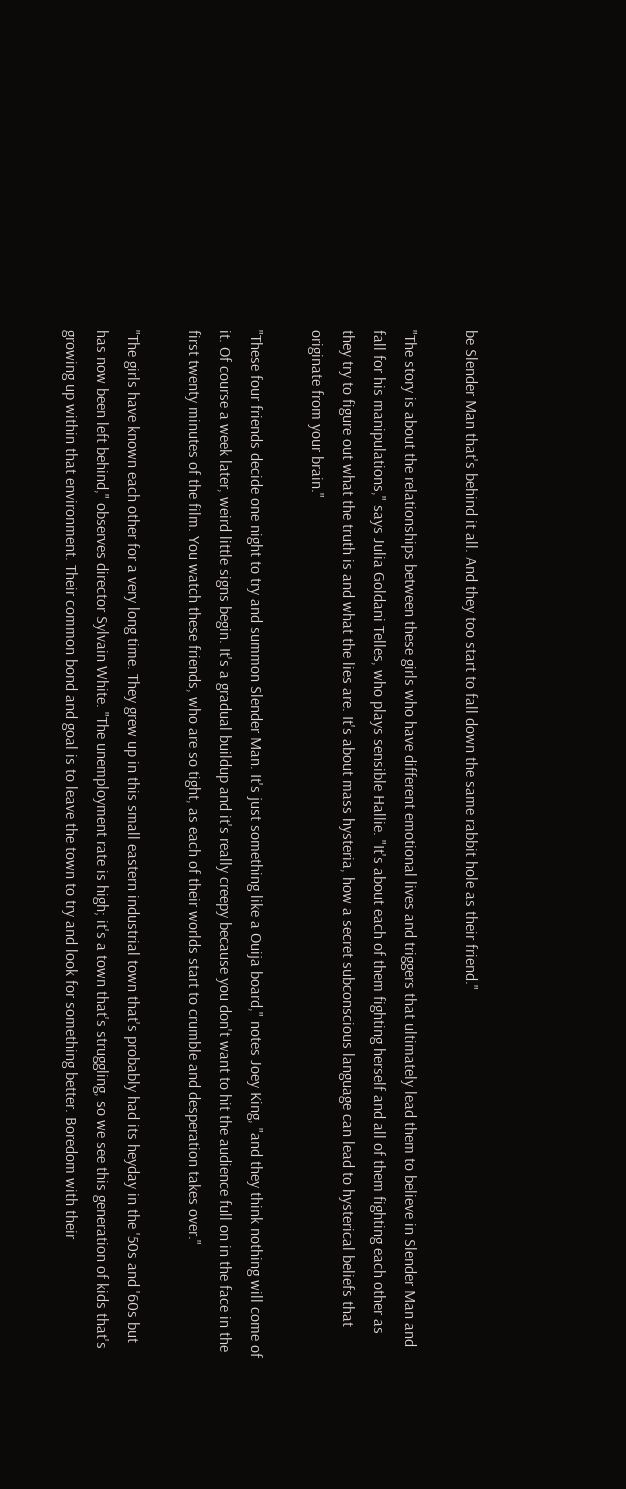be Slender Man that's behind it all. And they too start to fall down the same rabbit hole as their friend."

"The story is about the relationships between these girls who have different emotional lives and triggers that ultimately lead them to believe in Slender Man and fall for his manipulations," says Julia Goldani Telles, who plays sensible Hallie. "It's about each of them fighting herself and all of them fighting each other as they try to figure out what the truth is and what the lies are. It's about mass hysteria, how a secret subconscious language can lead to hysterical beliefs that originate from your brain."

"These four friends decide one night to try and summon Slender Man. It's just something like a Ouija board," notes Joey King, "and they think nothing will come of it. Of course a week later, weird little signs begin. It's a gradual buildup and it's really creepy because you don't want to hit the audience full on in the face in the first twenty minutes of the film. You watch these friends, who are so tight, as each of their worlds start to crumble and desperation takes over."

"The girls have known each other for a very long time. They grew up in this small eastern industrial town that's probably had its heyday in the '50s and '60s but has now been left behind," observes director Sylvain White. "The unemployment rate is high; it's a town that's struggling, so we see this generation of kids that's growing up within that environment. Their common bond and goal is to leave the town to try and look for something better. Boredom with their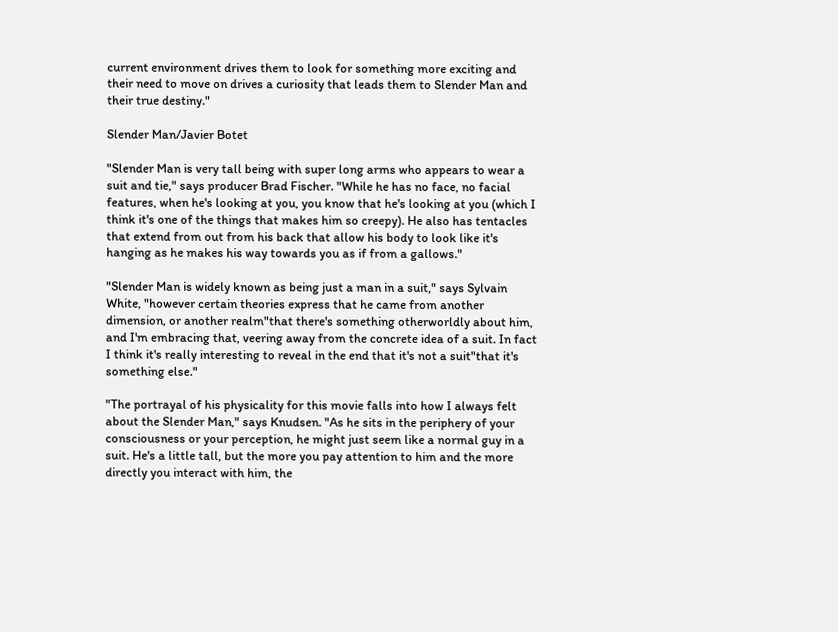current environment drives them to look for something more exciting and their need to move on drives a curiosity that leads them to Slender Man and their true destiny."

Slender Man/Javier Botet

"Slender Man is very tall being with super long arms who appears to wear a suit and tie," says producer Brad Fischer. "While he has no face, no facial features, when he's looking at you, you know that he's looking at you (which I think it's one of the things that makes him so creepy). He also has tentacles that extend from out from his back that allow his body to look like it's hanging as he makes his way towards you as if from a gallows."

"Slender Man is widely known as being just a man in a suit," says Sylvain White, "however certain theories express that he came from another dimension, or another realm"that there's something otherworldly about him, and I'm embracing that, veering away from the concrete idea of a suit. In fact I think it's really interesting to reveal in the end that it's not a suit"that it's something else."

"The portrayal of his physicality for this movie falls into how I always felt about the Slender Man," says Knudsen. "As he sits in the periphery of your consciousness or your perception, he might just seem like a normal guy in a suit. He's a little tall, but the more you pay attention to him and the more directly you interact with him, the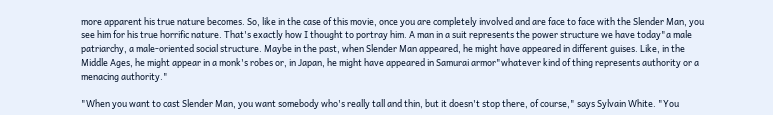more apparent his true nature becomes. So, like in the case of this movie, once you are completely involved and are face to face with the Slender Man, you see him for his true horrific nature. That's exactly how I thought to portray him. A man in a suit represents the power structure we have today"a male patriarchy, a male-oriented social structure. Maybe in the past, when Slender Man appeared, he might have appeared in different guises. Like, in the Middle Ages, he might appear in a monk's robes or, in Japan, he might have appeared in Samurai armor"whatever kind of thing represents authority or a menacing authority."

"When you want to cast Slender Man, you want somebody who's really tall and thin, but it doesn't stop there, of course," says Sylvain White. "You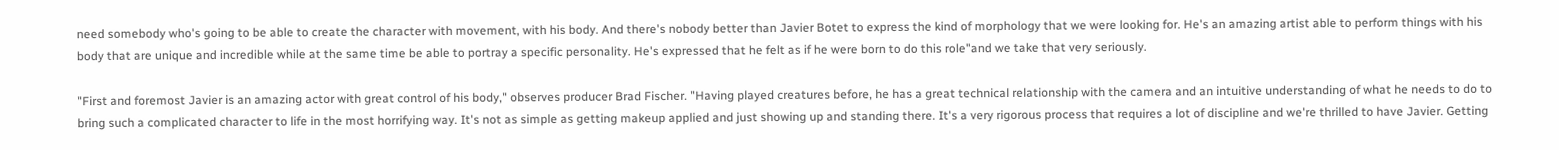need somebody who's going to be able to create the character with movement, with his body. And there's nobody better than Javier Botet to express the kind of morphology that we were looking for. He's an amazing artist able to perform things with his body that are unique and incredible while at the same time be able to portray a specific personality. He's expressed that he felt as if he were born to do this role"and we take that very seriously.

"First and foremost Javier is an amazing actor with great control of his body," observes producer Brad Fischer. "Having played creatures before, he has a great technical relationship with the camera and an intuitive understanding of what he needs to do to bring such a complicated character to life in the most horrifying way. It's not as simple as getting makeup applied and just showing up and standing there. It's a very rigorous process that requires a lot of discipline and we're thrilled to have Javier. Getting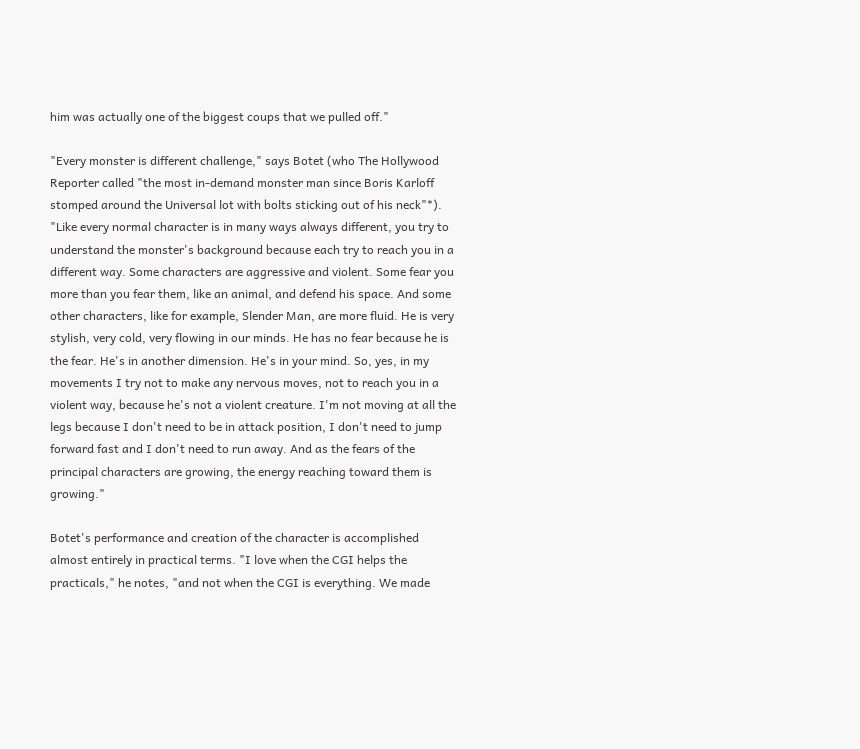him was actually one of the biggest coups that we pulled off."

"Every monster is different challenge," says Botet (who The Hollywood Reporter called "the most in-demand monster man since Boris Karloff stomped around the Universal lot with bolts sticking out of his neck"*). "Like every normal character is in many ways always different, you try to understand the monster's background because each try to reach you in a different way. Some characters are aggressive and violent. Some fear you more than you fear them, like an animal, and defend his space. And some other characters, like for example, Slender Man, are more fluid. He is very stylish, very cold, very flowing in our minds. He has no fear because he is the fear. He's in another dimension. He's in your mind. So, yes, in my movements I try not to make any nervous moves, not to reach you in a violent way, because he's not a violent creature. I'm not moving at all the legs because I don't need to be in attack position, I don't need to jump forward fast and I don't need to run away. And as the fears of the principal characters are growing, the energy reaching toward them is growing."

Botet's performance and creation of the character is accomplished almost entirely in practical terms. "I love when the CGI helps the practicals," he notes, "and not when the CGI is everything. We made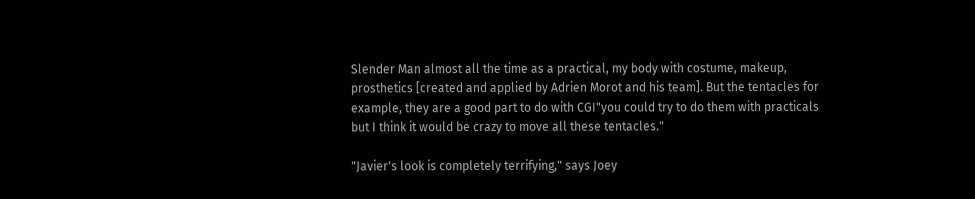Slender Man almost all the time as a practical, my body with costume, makeup, prosthetics [created and applied by Adrien Morot and his team]. But the tentacles for example, they are a good part to do with CGI"you could try to do them with practicals but I think it would be crazy to move all these tentacles."

"Javier's look is completely terrifying," says Joey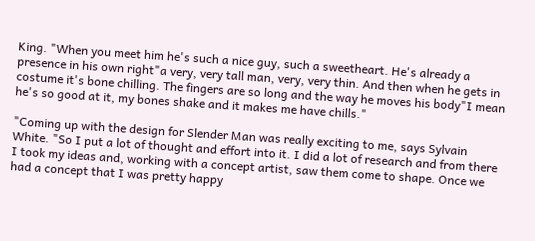King. "When you meet him he's such a nice guy, such a sweetheart. He's already a presence in his own right"a very, very tall man, very, very thin. And then when he gets in costume it's bone chilling. The fingers are so long and the way he moves his body"I mean he's so good at it, my bones shake and it makes me have chills."

"Coming up with the design for Slender Man was really exciting to me, says Sylvain White. "So I put a lot of thought and effort into it. I did a lot of research and from there I took my ideas and, working with a concept artist, saw them come to shape. Once we had a concept that I was pretty happy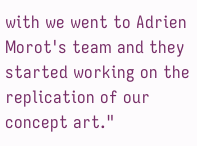with we went to Adrien Morot's team and they started working on the replication of our concept art."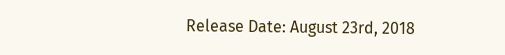Release Date: August 23rd, 2018